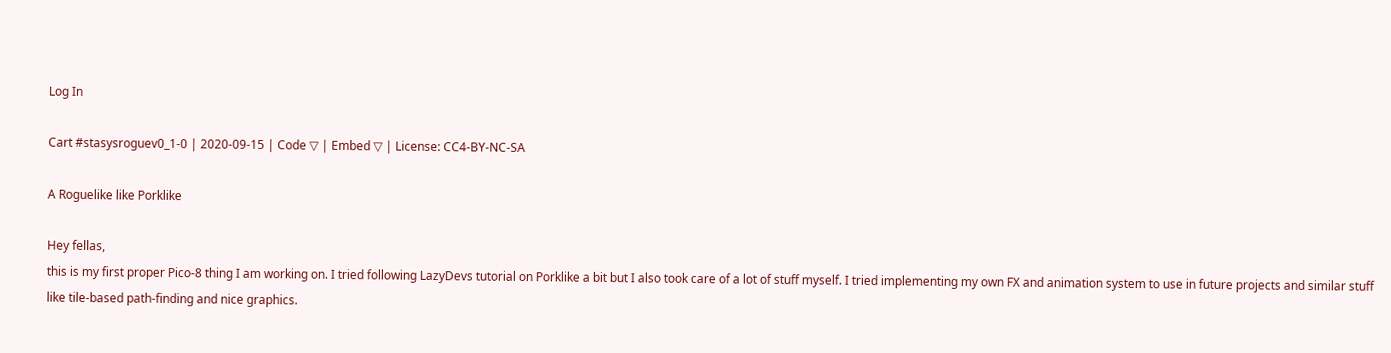Log In

Cart #stasysroguev0_1-0 | 2020-09-15 | Code ▽ | Embed ▽ | License: CC4-BY-NC-SA

A Roguelike like Porklike

Hey fellas,
this is my first proper Pico-8 thing I am working on. I tried following LazyDevs tutorial on Porklike a bit but I also took care of a lot of stuff myself. I tried implementing my own FX and animation system to use in future projects and similar stuff like tile-based path-finding and nice graphics.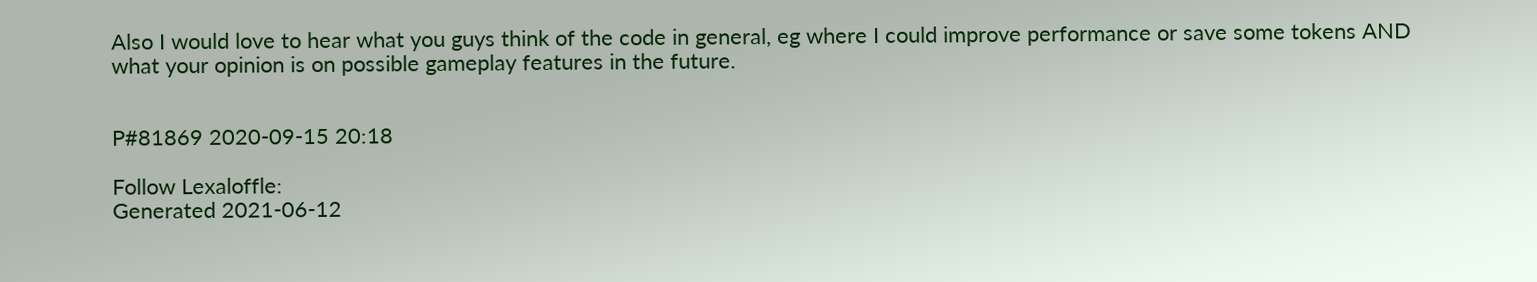Also I would love to hear what you guys think of the code in general, eg where I could improve performance or save some tokens AND what your opinion is on possible gameplay features in the future.


P#81869 2020-09-15 20:18

Follow Lexaloffle:
Generated 2021-06-12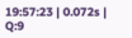19:57:23 | 0.072s | Q:9